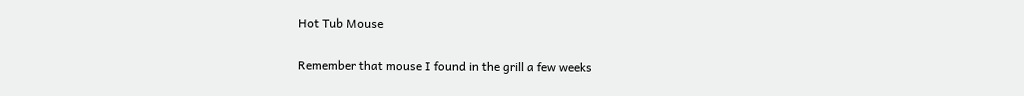Hot Tub Mouse

Remember that mouse I found in the grill a few weeks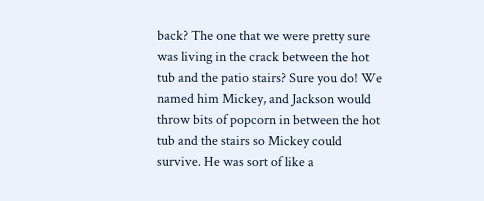back? The one that we were pretty sure was living in the crack between the hot tub and the patio stairs? Sure you do! We named him Mickey, and Jackson would throw bits of popcorn in between the hot tub and the stairs so Mickey could survive. He was sort of like a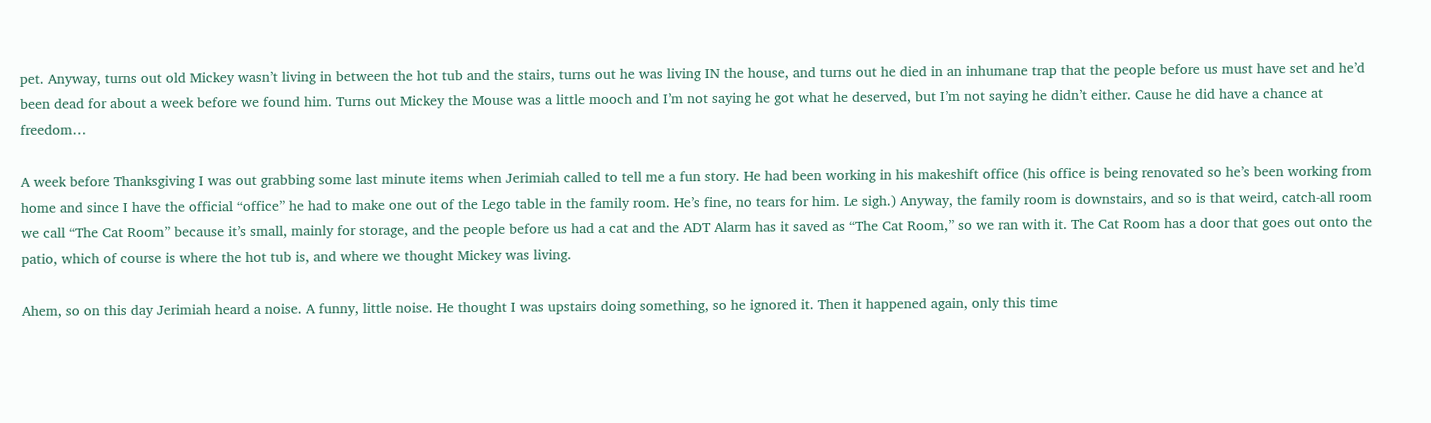pet. Anyway, turns out old Mickey wasn’t living in between the hot tub and the stairs, turns out he was living IN the house, and turns out he died in an inhumane trap that the people before us must have set and he’d been dead for about a week before we found him. Turns out Mickey the Mouse was a little mooch and I’m not saying he got what he deserved, but I’m not saying he didn’t either. Cause he did have a chance at freedom…

A week before Thanksgiving I was out grabbing some last minute items when Jerimiah called to tell me a fun story. He had been working in his makeshift office (his office is being renovated so he’s been working from home and since I have the official “office” he had to make one out of the Lego table in the family room. He’s fine, no tears for him. Le sigh.) Anyway, the family room is downstairs, and so is that weird, catch-all room we call “The Cat Room” because it’s small, mainly for storage, and the people before us had a cat and the ADT Alarm has it saved as “The Cat Room,” so we ran with it. The Cat Room has a door that goes out onto the patio, which of course is where the hot tub is, and where we thought Mickey was living.

Ahem, so on this day Jerimiah heard a noise. A funny, little noise. He thought I was upstairs doing something, so he ignored it. Then it happened again, only this time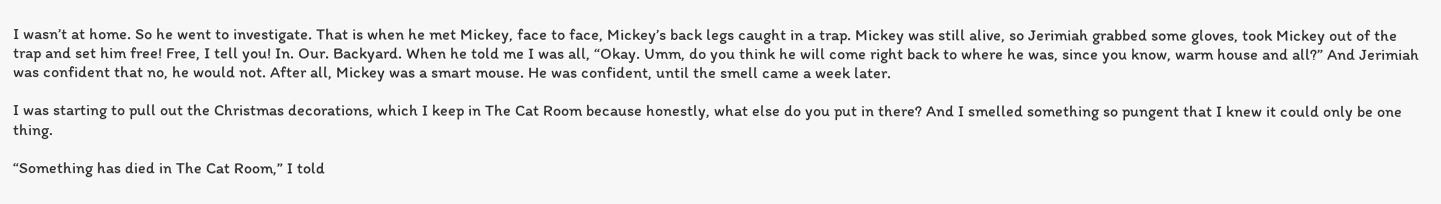I wasn’t at home. So he went to investigate. That is when he met Mickey, face to face, Mickey’s back legs caught in a trap. Mickey was still alive, so Jerimiah grabbed some gloves, took Mickey out of the trap and set him free! Free, I tell you! In. Our. Backyard. When he told me I was all, “Okay. Umm, do you think he will come right back to where he was, since you know, warm house and all?” And Jerimiah was confident that no, he would not. After all, Mickey was a smart mouse. He was confident, until the smell came a week later.

I was starting to pull out the Christmas decorations, which I keep in The Cat Room because honestly, what else do you put in there? And I smelled something so pungent that I knew it could only be one thing.

“Something has died in The Cat Room,” I told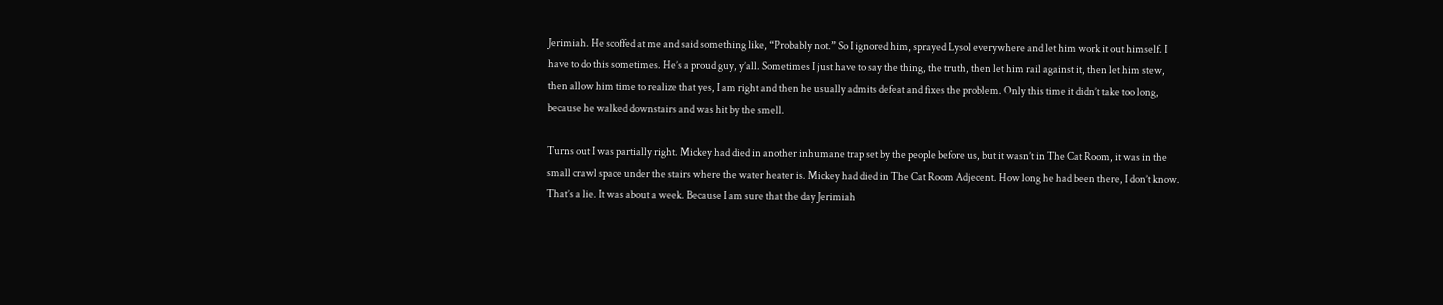Jerimiah. He scoffed at me and said something like, “Probably not.” So I ignored him, sprayed Lysol everywhere and let him work it out himself. I have to do this sometimes. He’s a proud guy, y’all. Sometimes I just have to say the thing, the truth, then let him rail against it, then let him stew, then allow him time to realize that yes, I am right and then he usually admits defeat and fixes the problem. Only this time it didn’t take too long, because he walked downstairs and was hit by the smell.

Turns out I was partially right. Mickey had died in another inhumane trap set by the people before us, but it wasn’t in The Cat Room, it was in the small crawl space under the stairs where the water heater is. Mickey had died in The Cat Room Adjecent. How long he had been there, I don’t know. That’s a lie. It was about a week. Because I am sure that the day Jerimiah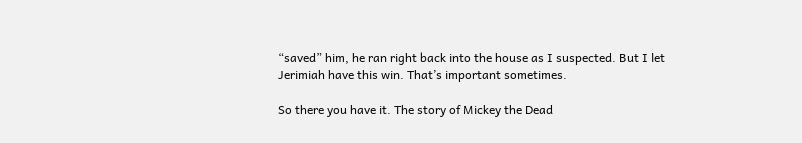“saved” him, he ran right back into the house as I suspected. But I let Jerimiah have this win. That’s important sometimes.

So there you have it. The story of Mickey the Dead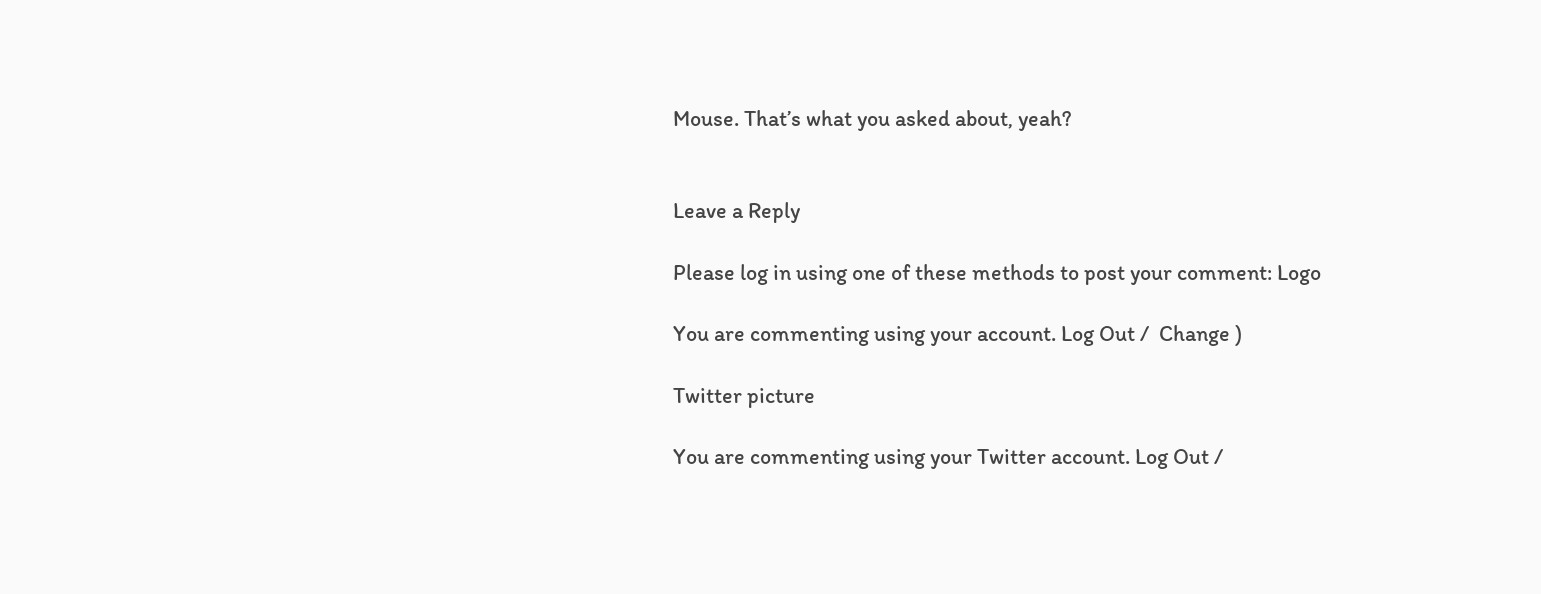Mouse. That’s what you asked about, yeah?


Leave a Reply

Please log in using one of these methods to post your comment: Logo

You are commenting using your account. Log Out /  Change )

Twitter picture

You are commenting using your Twitter account. Log Out /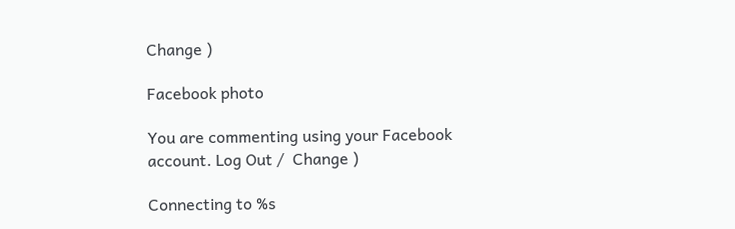Change )

Facebook photo

You are commenting using your Facebook account. Log Out /  Change )

Connecting to %s